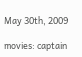May 30th, 2009

movies: captain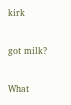kirk

got milk?

What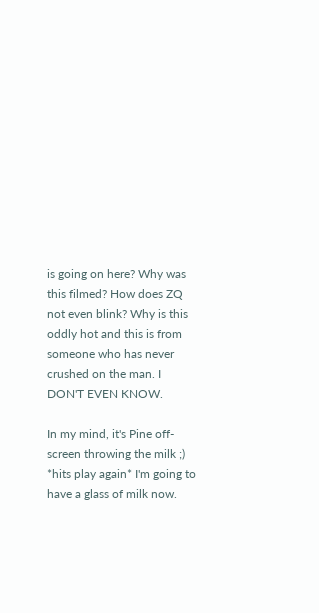is going on here? Why was this filmed? How does ZQ not even blink? Why is this oddly hot and this is from someone who has never crushed on the man. I DON'T EVEN KNOW.

In my mind, it's Pine off-screen throwing the milk ;) *hits play again* I'm going to have a glass of milk now.